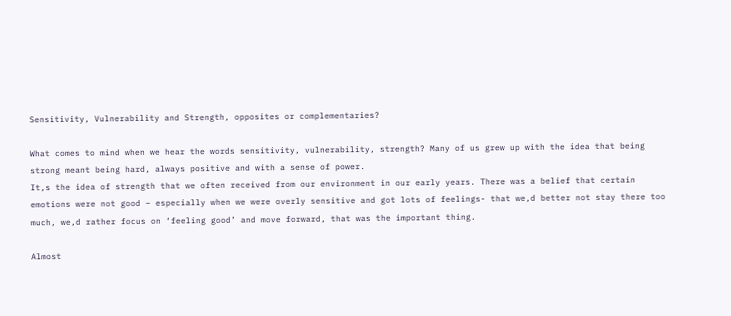Sensitivity, Vulnerability and Strength, opposites or complementaries?

What comes to mind when we hear the words sensitivity, vulnerability, strength? Many of us grew up with the idea that being strong meant being hard, always positive and with a sense of power.
It,s the idea of strength that we often received from our environment in our early years. There was a belief that certain emotions were not good – especially when we were overly sensitive and got lots of feelings- that we,d better not stay there too much, we,d rather focus on ‘feeling good’ and move forward, that was the important thing.

Almost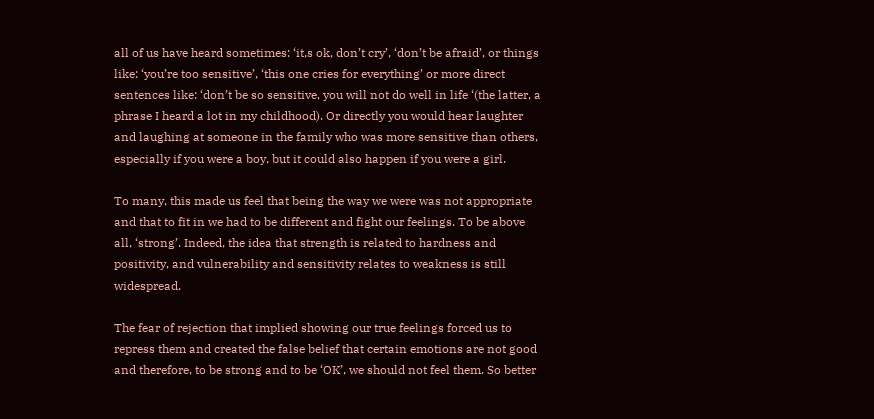all of us have heard sometimes: ‘it,s ok, don’t cry’, ‘don’t be afraid’, or things like: ‘you’re too sensitive’, ‘this one cries for everything’ or more direct sentences like: ‘don’t be so sensitive, you will not do well in life ‘(the latter, a phrase I heard a lot in my childhood). Or directly you would hear laughter and laughing at someone in the family who was more sensitive than others, especially if you were a boy, but it could also happen if you were a girl.

To many, this made us feel that being the way we were was not appropriate and that to fit in we had to be different and fight our feelings. To be above all, ‘strong’. Indeed, the idea that strength is related to hardness and positivity, and vulnerability and sensitivity relates to weakness is still widespread.

The fear of rejection that implied showing our true feelings forced us to repress them and created the false belief that certain emotions are not good and therefore, to be strong and to be ‘OK’, we should not feel them. So better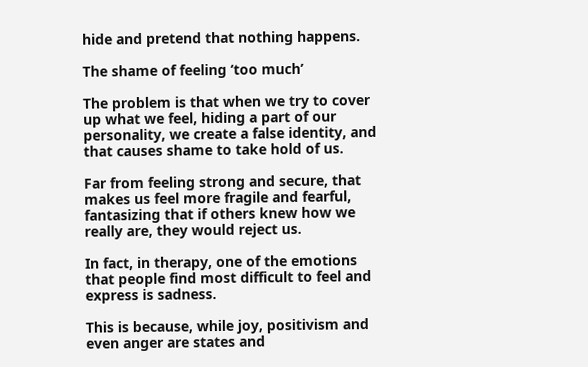hide and pretend that nothing happens.

The shame of feeling ‘too much’

The problem is that when we try to cover up what we feel, hiding a part of our personality, we create a false identity, and that causes shame to take hold of us.

Far from feeling strong and secure, that makes us feel more fragile and fearful, fantasizing that if others knew how we really are, they would reject us.

In fact, in therapy, one of the emotions that people find most difficult to feel and express is sadness.

This is because, while joy, positivism and even anger are states and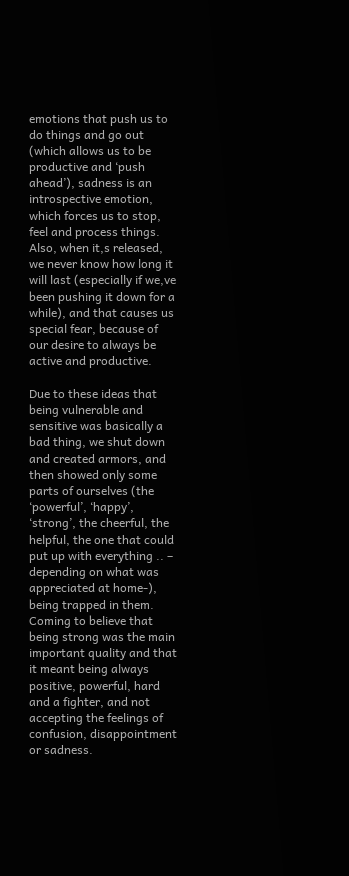emotions that push us to do things and go out (which allows us to be productive and ‘push ahead’), sadness is an introspective emotion, which forces us to stop, feel and process things. Also, when it,s released, we never know how long it will last (especially if we,ve been pushing it down for a while), and that causes us special fear, because of our desire to always be active and productive.

Due to these ideas that being vulnerable and sensitive was basically a bad thing, we shut down and created armors, and then showed only some parts of ourselves (the ‘powerful’, ‘happy’, ‘strong’, the cheerful, the helpful, the one that could put up with everything .. – depending on what was appreciated at home-), being trapped in them. Coming to believe that being strong was the main important quality and that it meant being always positive, powerful, hard and a fighter, and not accepting the feelings of confusion, disappointment or sadness.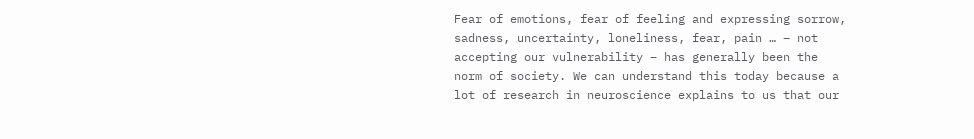Fear of emotions, fear of feeling and expressing sorrow, sadness, uncertainty, loneliness, fear, pain … – not accepting our vulnerability – has generally been the norm of society. We can understand this today because a lot of research in neuroscience explains to us that our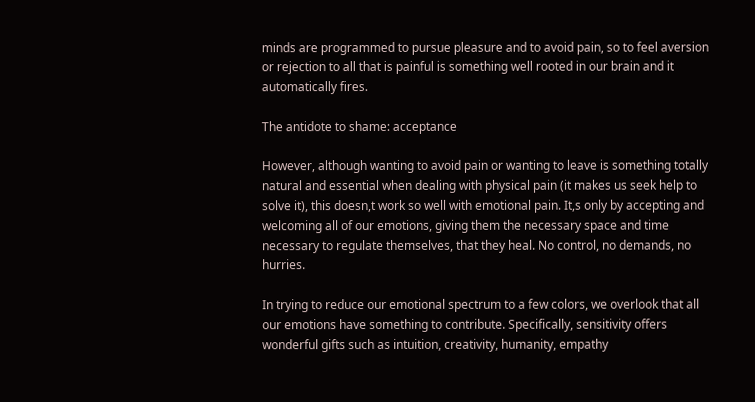minds are programmed to pursue pleasure and to avoid pain, so to feel aversion or rejection to all that is painful is something well rooted in our brain and it automatically fires.

The antidote to shame: acceptance

However, although wanting to avoid pain or wanting to leave is something totally natural and essential when dealing with physical pain (it makes us seek help to solve it), this doesn,t work so well with emotional pain. It,s only by accepting and welcoming all of our emotions, giving them the necessary space and time necessary to regulate themselves, that they heal. No control, no demands, no hurries.

In trying to reduce our emotional spectrum to a few colors, we overlook that all our emotions have something to contribute. Specifically, sensitivity offers wonderful gifts such as intuition, creativity, humanity, empathy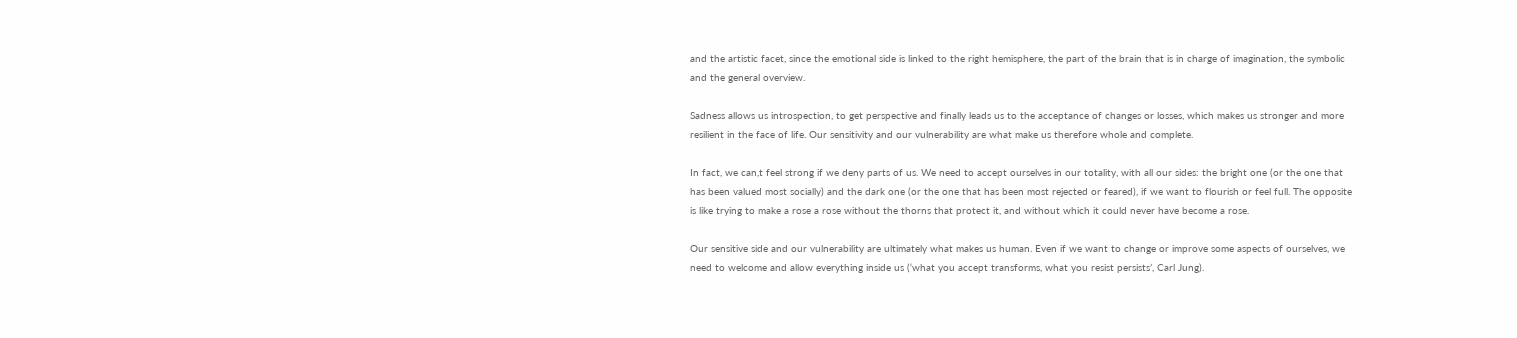and the artistic facet, since the emotional side is linked to the right hemisphere, the part of the brain that is in charge of imagination, the symbolic and the general overview.

Sadness allows us introspection, to get perspective and finally leads us to the acceptance of changes or losses, which makes us stronger and more resilient in the face of life. Our sensitivity and our vulnerability are what make us therefore whole and complete.

In fact, we can,t feel strong if we deny parts of us. We need to accept ourselves in our totality, with all our sides: the bright one (or the one that has been valued most socially) and the dark one (or the one that has been most rejected or feared), if we want to flourish or feel full. The opposite is like trying to make a rose a rose without the thorns that protect it, and without which it could never have become a rose.

Our sensitive side and our vulnerability are ultimately what makes us human. Even if we want to change or improve some aspects of ourselves, we need to welcome and allow everything inside us (‘what you accept transforms, what you resist persists’, Carl Jung).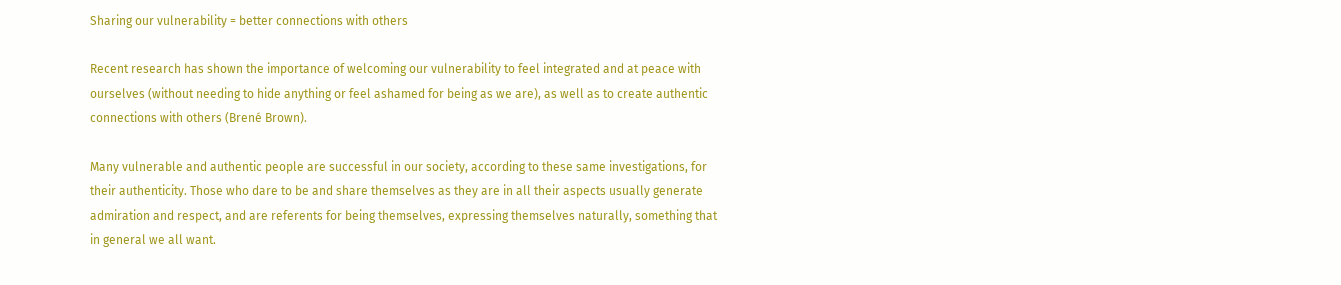Sharing our vulnerability = better connections with others

Recent research has shown the importance of welcoming our vulnerability to feel integrated and at peace with ourselves (without needing to hide anything or feel ashamed for being as we are), as well as to create authentic connections with others (Brené Brown).

Many vulnerable and authentic people are successful in our society, according to these same investigations, for their authenticity. Those who dare to be and share themselves as they are in all their aspects usually generate admiration and respect, and are referents for being themselves, expressing themselves naturally, something that in general we all want.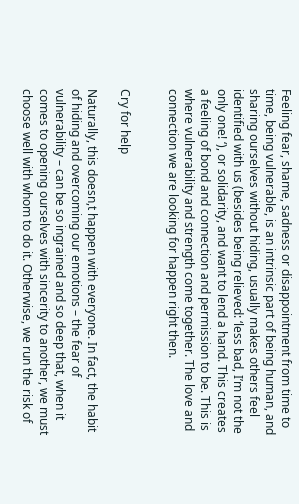Feeling fear, shame, sadness or disappointment from time to time, being vulnerable, is an intrinsic part of being human, and sharing ourselves without hiding, usually makes others feel identified with us (besides being relieved: ‘less bad, I’m not the only one! ‘), or solidarity, and want to lend a hand. This creates a feeling of bond and connection and permission to be. This is where vulnerability and strength come together. The love and connection we are looking for happen right then.


Cry for help

Naturally, this doesn,t happen with everyone. In fact, the habit of hiding and overcoming our emotions – the fear of vulnerability – can be so ingrained and so deep that, when it comes to opening ourselves with sincerity to another, we must choose well with whom to do it. Otherwise, we run the risk of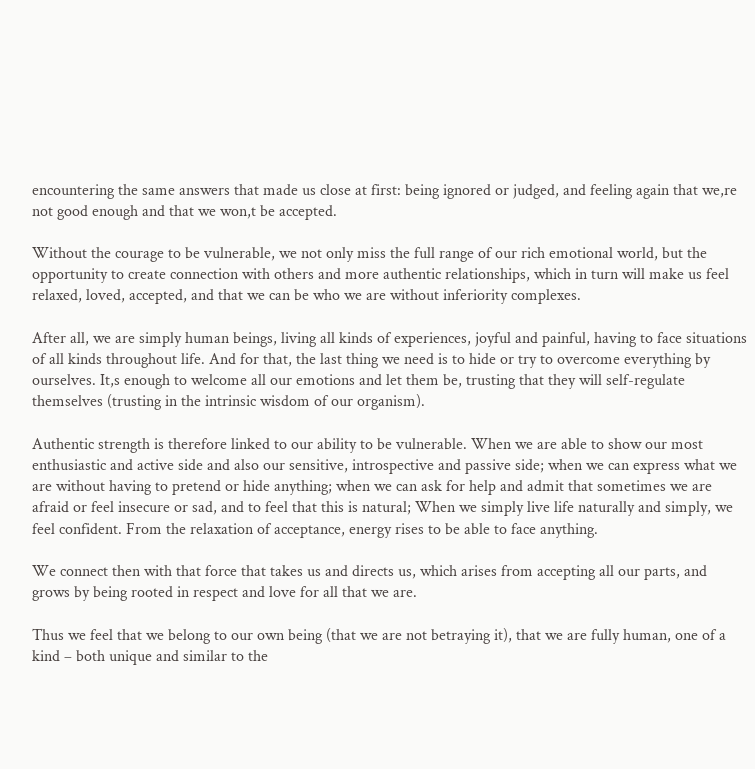encountering the same answers that made us close at first: being ignored or judged, and feeling again that we,re not good enough and that we won,t be accepted.

Without the courage to be vulnerable, we not only miss the full range of our rich emotional world, but the opportunity to create connection with others and more authentic relationships, which in turn will make us feel relaxed, loved, accepted, and that we can be who we are without inferiority complexes.

After all, we are simply human beings, living all kinds of experiences, joyful and painful, having to face situations of all kinds throughout life. And for that, the last thing we need is to hide or try to overcome everything by ourselves. It,s enough to welcome all our emotions and let them be, trusting that they will self-regulate themselves (trusting in the intrinsic wisdom of our organism).

Authentic strength is therefore linked to our ability to be vulnerable. When we are able to show our most enthusiastic and active side and also our sensitive, introspective and passive side; when we can express what we are without having to pretend or hide anything; when we can ask for help and admit that sometimes we are afraid or feel insecure or sad, and to feel that this is natural; When we simply live life naturally and simply, we feel confident. From the relaxation of acceptance, energy rises to be able to face anything.

We connect then with that force that takes us and directs us, which arises from accepting all our parts, and grows by being rooted in respect and love for all that we are.

Thus we feel that we belong to our own being (that we are not betraying it), that we are fully human, one of a kind – both unique and similar to the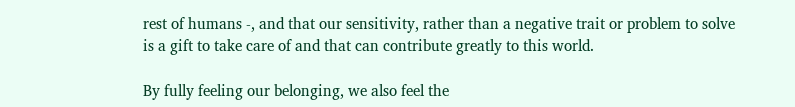rest of humans -, and that our sensitivity, rather than a negative trait or problem to solve is a gift to take care of and that can contribute greatly to this world.

By fully feeling our belonging, we also feel the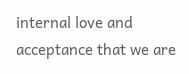internal love and acceptance that we are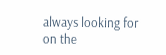always looking for on the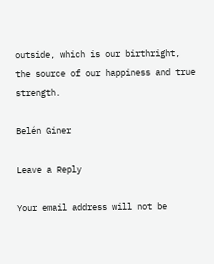outside, which is our birthright, the source of our happiness and true strength.

Belén Giner

Leave a Reply

Your email address will not be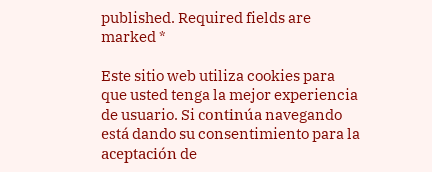published. Required fields are marked *

Este sitio web utiliza cookies para que usted tenga la mejor experiencia de usuario. Si continúa navegando está dando su consentimiento para la aceptación de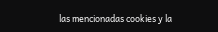las mencionadas cookies y la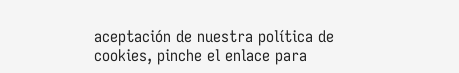aceptación de nuestra política de cookies, pinche el enlace para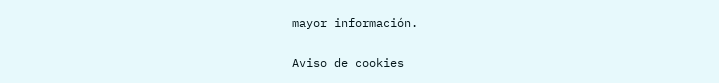mayor información.

Aviso de cookies